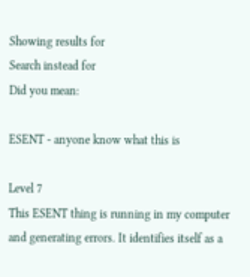Showing results for
Search instead for
Did you mean:

ESENT - anyone know what this is

Level 7
This ESENT thing is running in my computer and generating errors. It identifies itself as a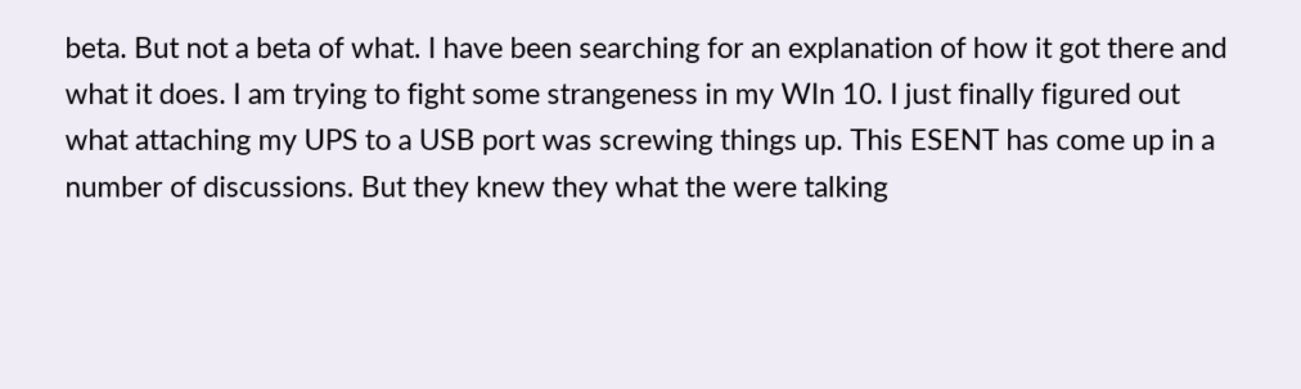beta. But not a beta of what. I have been searching for an explanation of how it got there and what it does. I am trying to fight some strangeness in my WIn 10. I just finally figured out what attaching my UPS to a USB port was screwing things up. This ESENT has come up in a number of discussions. But they knew they what the were talking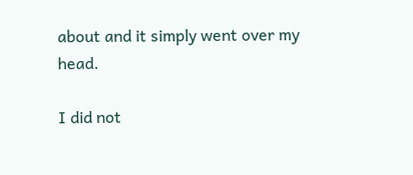about and it simply went over my head.

I did not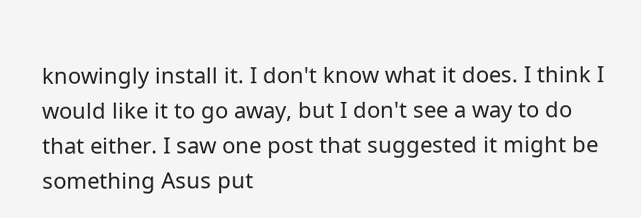knowingly install it. I don't know what it does. I think I would like it to go away, but I don't see a way to do that either. I saw one post that suggested it might be something Asus put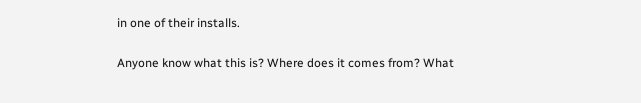in one of their installs.

Anyone know what this is? Where does it comes from? What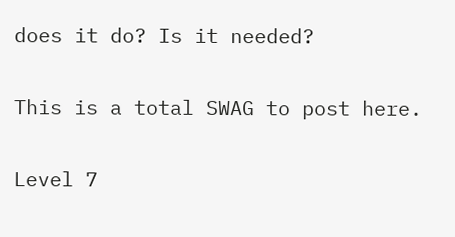does it do? Is it needed?

This is a total SWAG to post here.

Level 7